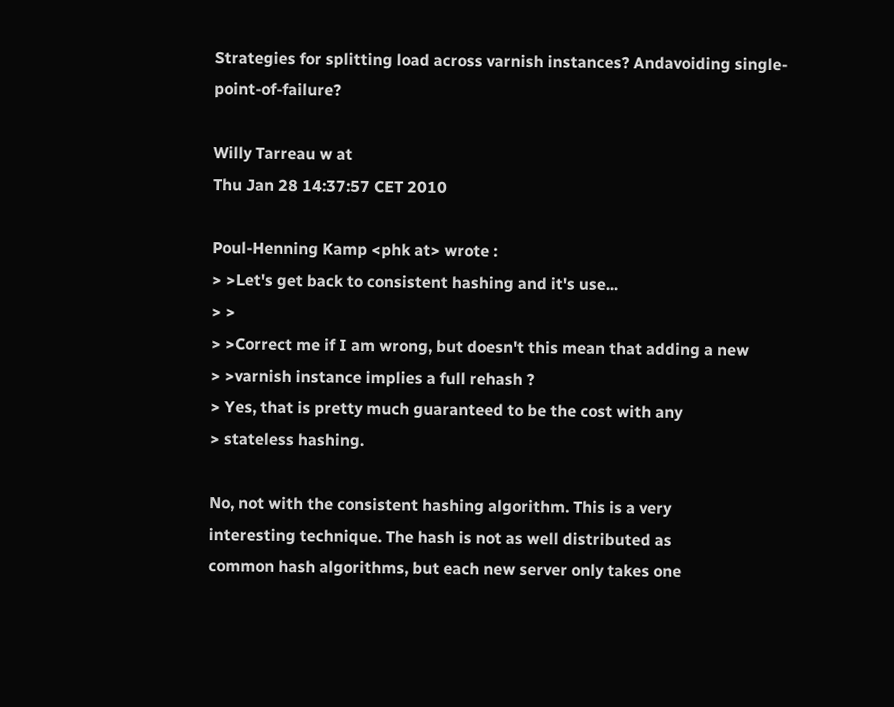Strategies for splitting load across varnish instances? Andavoiding single-point-of-failure?

Willy Tarreau w at
Thu Jan 28 14:37:57 CET 2010

Poul-Henning Kamp <phk at> wrote :
> >Let's get back to consistent hashing and it's use...
> >
> >Correct me if I am wrong, but doesn't this mean that adding a new
> >varnish instance implies a full rehash ?
> Yes, that is pretty much guaranteed to be the cost with any
> stateless hashing.

No, not with the consistent hashing algorithm. This is a very
interesting technique. The hash is not as well distributed as
common hash algorithms, but each new server only takes one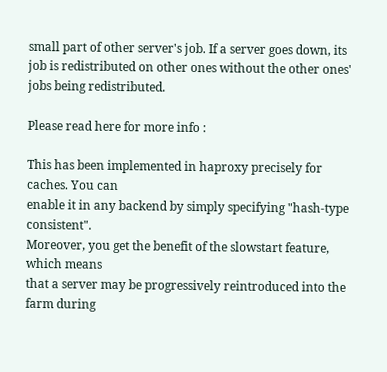small part of other server's job. If a server goes down, its
job is redistributed on other ones without the other ones'
jobs being redistributed.

Please read here for more info :

This has been implemented in haproxy precisely for caches. You can
enable it in any backend by simply specifying "hash-type consistent".
Moreover, you get the benefit of the slowstart feature, which means
that a server may be progressively reintroduced into the farm during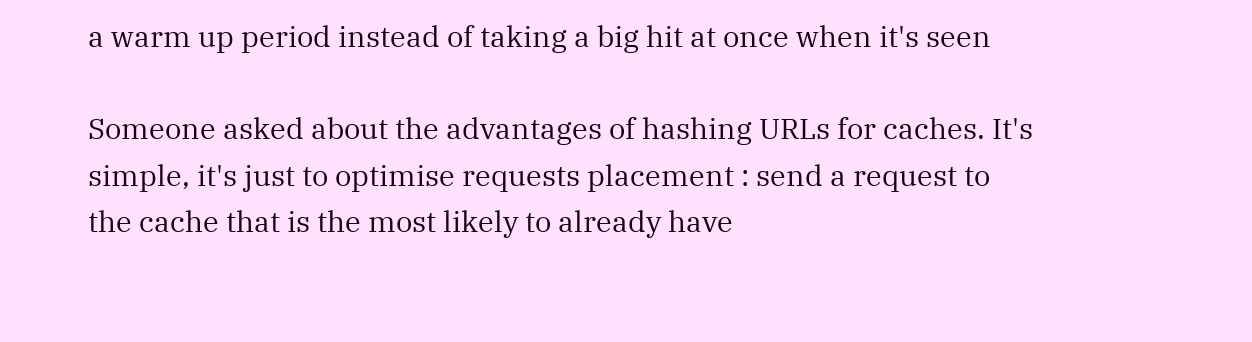a warm up period instead of taking a big hit at once when it's seen

Someone asked about the advantages of hashing URLs for caches. It's
simple, it's just to optimise requests placement : send a request to
the cache that is the most likely to already have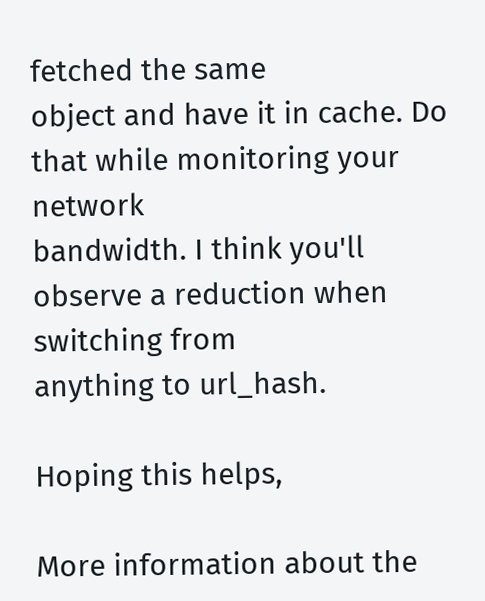fetched the same
object and have it in cache. Do that while monitoring your network
bandwidth. I think you'll observe a reduction when switching from
anything to url_hash.

Hoping this helps,

More information about the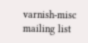varnish-misc mailing list